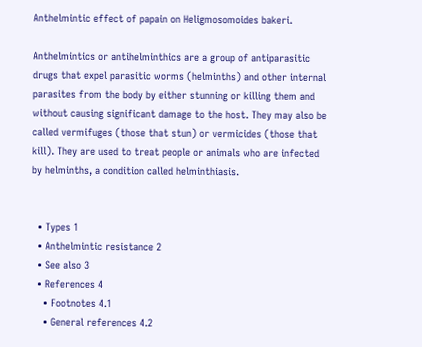Anthelmintic effect of papain on Heligmosomoides bakeri.

Anthelmintics or antihelminthics are a group of antiparasitic drugs that expel parasitic worms (helminths) and other internal parasites from the body by either stunning or killing them and without causing significant damage to the host. They may also be called vermifuges (those that stun) or vermicides (those that kill). They are used to treat people or animals who are infected by helminths, a condition called helminthiasis.


  • Types 1
  • Anthelmintic resistance 2
  • See also 3
  • References 4
    • Footnotes 4.1
    • General references 4.2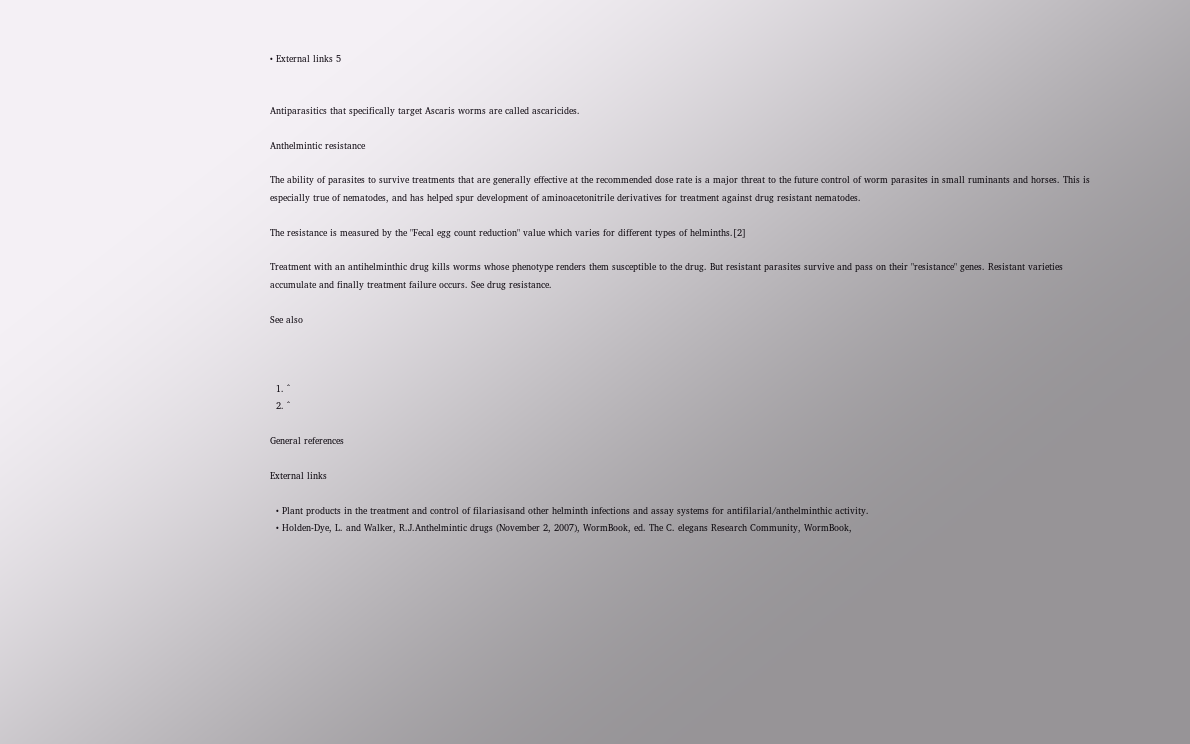• External links 5


Antiparasitics that specifically target Ascaris worms are called ascaricides.

Anthelmintic resistance

The ability of parasites to survive treatments that are generally effective at the recommended dose rate is a major threat to the future control of worm parasites in small ruminants and horses. This is especially true of nematodes, and has helped spur development of aminoacetonitrile derivatives for treatment against drug resistant nematodes.

The resistance is measured by the "Fecal egg count reduction" value which varies for different types of helminths.[2]

Treatment with an antihelminthic drug kills worms whose phenotype renders them susceptible to the drug. But resistant parasites survive and pass on their "resistance" genes. Resistant varieties accumulate and finally treatment failure occurs. See drug resistance.

See also



  1. ^
  2. ^

General references

External links

  • Plant products in the treatment and control of filariasisand other helminth infections and assay systems for antifilarial/anthelminthic activity.
  • Holden-Dye, L. and Walker, R.J.Anthelmintic drugs (November 2, 2007), WormBook, ed. The C. elegans Research Community, WormBook,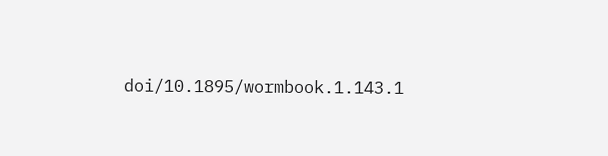doi/10.1895/wormbook.1.143.1